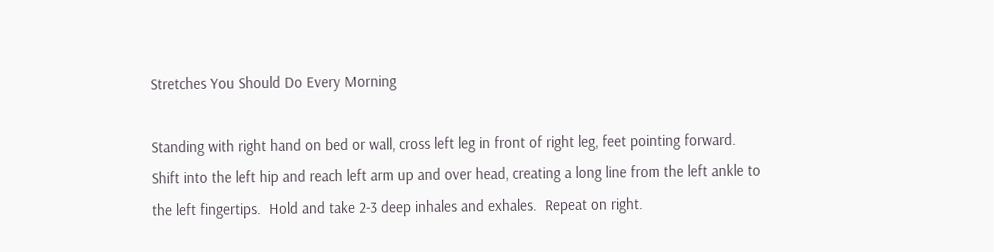Stretches You Should Do Every Morning

Standing with right hand on bed or wall, cross left leg in front of right leg, feet pointing forward. Shift into the left hip and reach left arm up and over head, creating a long line from the left ankle to the left fingertips.  Hold and take 2-3 deep inhales and exhales.  Repeat on right.